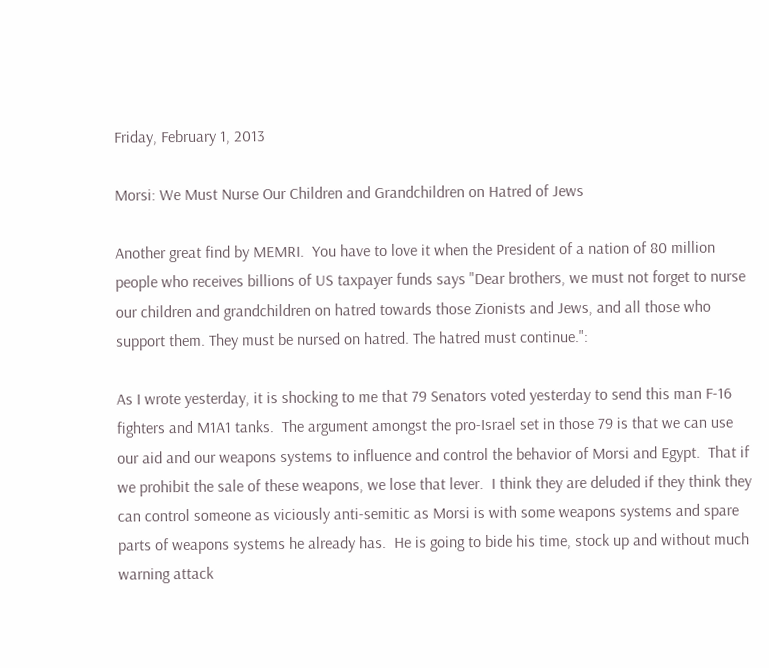Friday, February 1, 2013

Morsi: We Must Nurse Our Children and Grandchildren on Hatred of Jews

Another great find by MEMRI.  You have to love it when the President of a nation of 80 million people who receives billions of US taxpayer funds says "Dear brothers, we must not forget to nurse our children and grandchildren on hatred towards those Zionists and Jews, and all those who support them. They must be nursed on hatred. The hatred must continue.":

As I wrote yesterday, it is shocking to me that 79 Senators voted yesterday to send this man F-16 fighters and M1A1 tanks.  The argument amongst the pro-Israel set in those 79 is that we can use our aid and our weapons systems to influence and control the behavior of Morsi and Egypt.  That if we prohibit the sale of these weapons, we lose that lever.  I think they are deluded if they think they can control someone as viciously anti-semitic as Morsi is with some weapons systems and spare parts of weapons systems he already has.  He is going to bide his time, stock up and without much warning attack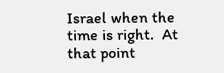Israel when the time is right.  At that point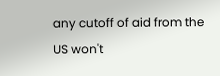any cutoff of aid from the US won't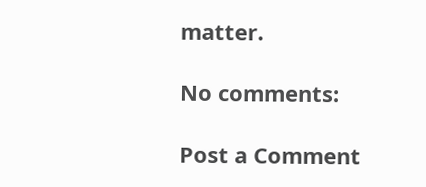matter.

No comments:

Post a Comment